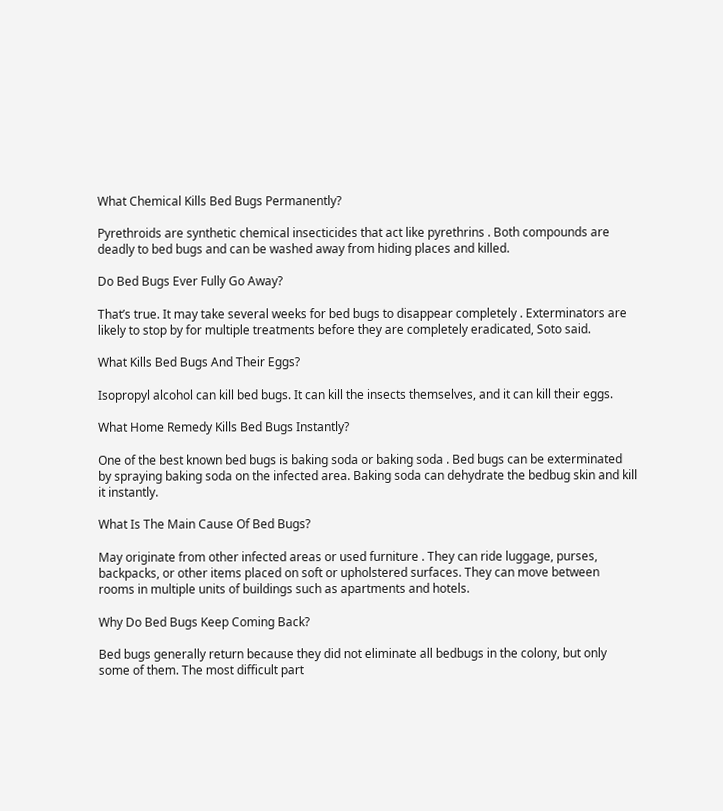What Chemical Kills Bed Bugs Permanently?

Pyrethroids are synthetic chemical insecticides that act like pyrethrins . Both compounds are deadly to bed bugs and can be washed away from hiding places and killed.

Do Bed Bugs Ever Fully Go Away?

That’s true. It may take several weeks for bed bugs to disappear completely . Exterminators are likely to stop by for multiple treatments before they are completely eradicated, Soto said.

What Kills Bed Bugs And Their Eggs?

Isopropyl alcohol can kill bed bugs. It can kill the insects themselves, and it can kill their eggs.

What Home Remedy Kills Bed Bugs Instantly?

One of the best known bed bugs is baking soda or baking soda . Bed bugs can be exterminated by spraying baking soda on the infected area. Baking soda can dehydrate the bedbug skin and kill it instantly.

What Is The Main Cause Of Bed Bugs?

May originate from other infected areas or used furniture . They can ride luggage, purses, backpacks, or other items placed on soft or upholstered surfaces. They can move between rooms in multiple units of buildings such as apartments and hotels.

Why Do Bed Bugs Keep Coming Back?

Bed bugs generally return because they did not eliminate all bedbugs in the colony, but only some of them. The most difficult part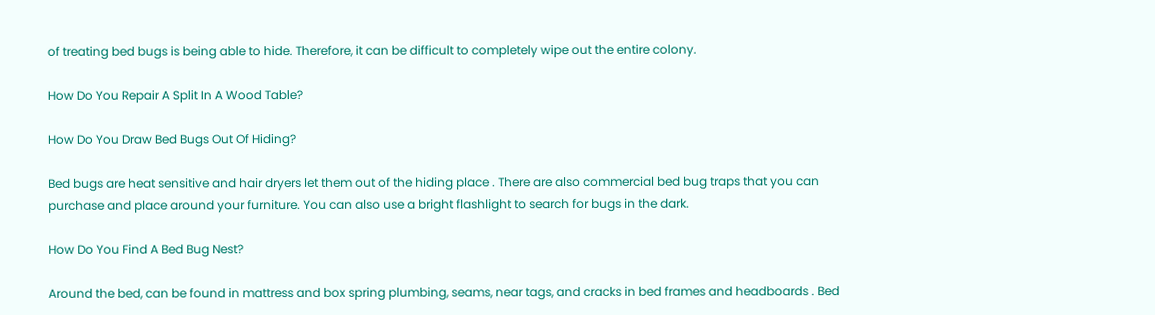of treating bed bugs is being able to hide. Therefore, it can be difficult to completely wipe out the entire colony.

How Do You Repair A Split In A Wood Table?

How Do You Draw Bed Bugs Out Of Hiding?

Bed bugs are heat sensitive and hair dryers let them out of the hiding place . There are also commercial bed bug traps that you can purchase and place around your furniture. You can also use a bright flashlight to search for bugs in the dark.

How Do You Find A Bed Bug Nest?

Around the bed, can be found in mattress and box spring plumbing, seams, near tags, and cracks in bed frames and headboards . Bed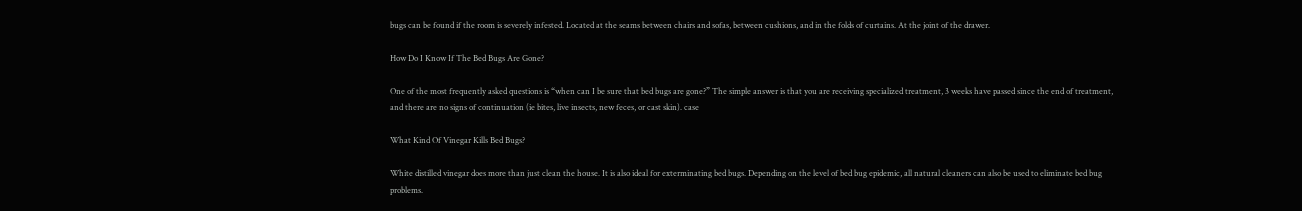bugs can be found if the room is severely infested. Located at the seams between chairs and sofas, between cushions, and in the folds of curtains. At the joint of the drawer.

How Do I Know If The Bed Bugs Are Gone?

One of the most frequently asked questions is “when can I be sure that bed bugs are gone?” The simple answer is that you are receiving specialized treatment, 3 weeks have passed since the end of treatment, and there are no signs of continuation (ie bites, live insects, new feces, or cast skin). case

What Kind Of Vinegar Kills Bed Bugs?

White distilled vinegar does more than just clean the house. It is also ideal for exterminating bed bugs. Depending on the level of bed bug epidemic, all natural cleaners can also be used to eliminate bed bug problems.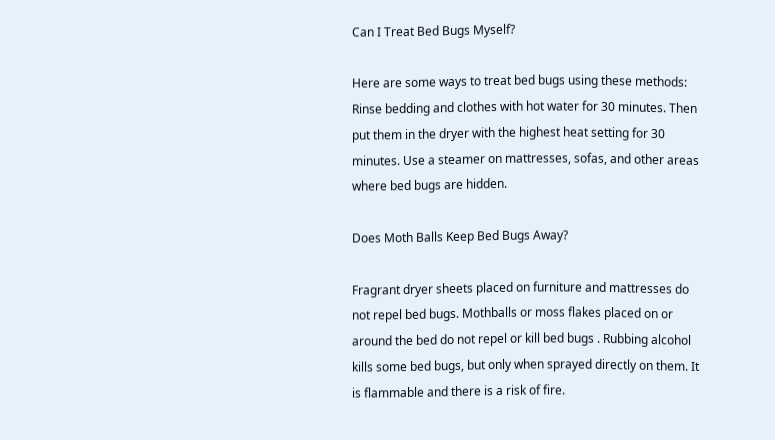Can I Treat Bed Bugs Myself?

Here are some ways to treat bed bugs using these methods: Rinse bedding and clothes with hot water for 30 minutes. Then put them in the dryer with the highest heat setting for 30 minutes. Use a steamer on mattresses, sofas, and other areas where bed bugs are hidden.

Does Moth Balls Keep Bed Bugs Away?

Fragrant dryer sheets placed on furniture and mattresses do not repel bed bugs. Mothballs or moss flakes placed on or around the bed do not repel or kill bed bugs . Rubbing alcohol kills some bed bugs, but only when sprayed directly on them. It is flammable and there is a risk of fire.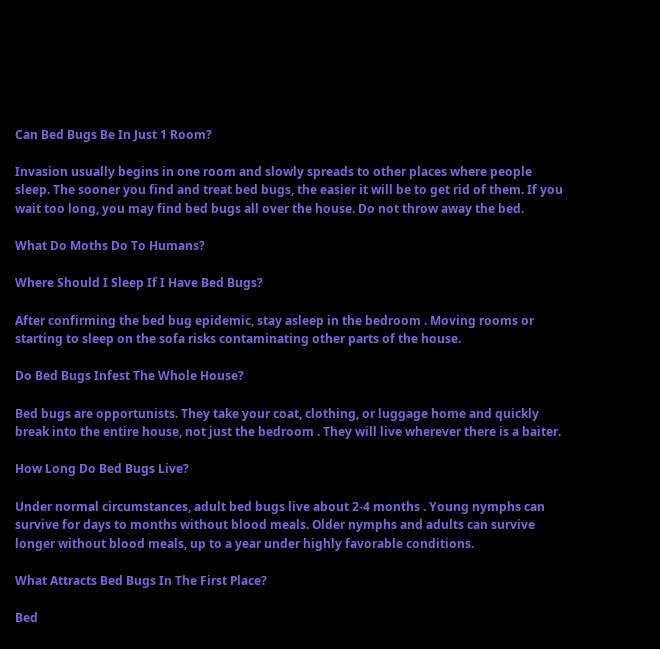Can Bed Bugs Be In Just 1 Room?

Invasion usually begins in one room and slowly spreads to other places where people sleep. The sooner you find and treat bed bugs, the easier it will be to get rid of them. If you wait too long, you may find bed bugs all over the house. Do not throw away the bed.

What Do Moths Do To Humans?

Where Should I Sleep If I Have Bed Bugs?

After confirming the bed bug epidemic, stay asleep in the bedroom . Moving rooms or starting to sleep on the sofa risks contaminating other parts of the house.

Do Bed Bugs Infest The Whole House?

Bed bugs are opportunists. They take your coat, clothing, or luggage home and quickly break into the entire house, not just the bedroom . They will live wherever there is a baiter.

How Long Do Bed Bugs Live?

Under normal circumstances, adult bed bugs live about 2-4 months . Young nymphs can survive for days to months without blood meals. Older nymphs and adults can survive longer without blood meals, up to a year under highly favorable conditions.

What Attracts Bed Bugs In The First Place?

Bed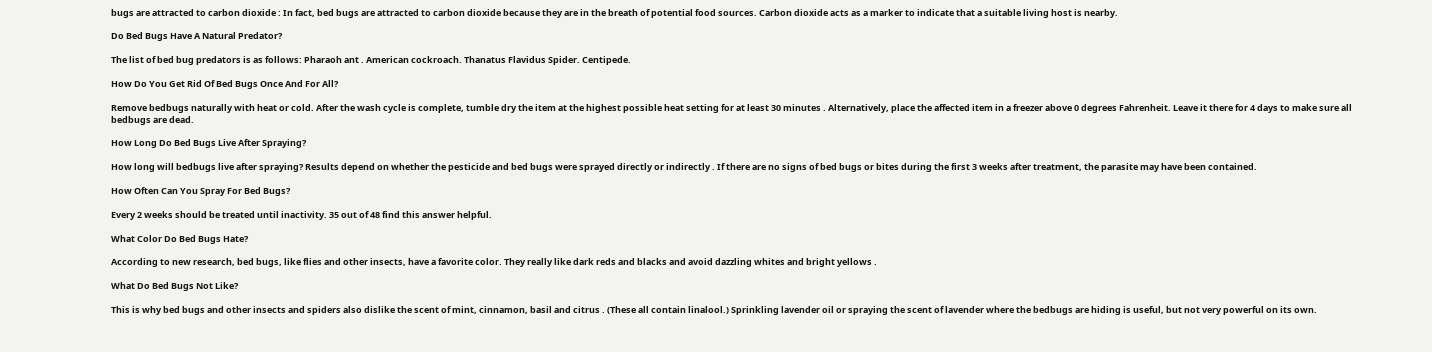bugs are attracted to carbon dioxide : In fact, bed bugs are attracted to carbon dioxide because they are in the breath of potential food sources. Carbon dioxide acts as a marker to indicate that a suitable living host is nearby.

Do Bed Bugs Have A Natural Predator?

The list of bed bug predators is as follows: Pharaoh ant . American cockroach. Thanatus Flavidus Spider. Centipede.

How Do You Get Rid Of Bed Bugs Once And For All?

Remove bedbugs naturally with heat or cold. After the wash cycle is complete, tumble dry the item at the highest possible heat setting for at least 30 minutes . Alternatively, place the affected item in a freezer above 0 degrees Fahrenheit. Leave it there for 4 days to make sure all bedbugs are dead.

How Long Do Bed Bugs Live After Spraying?

How long will bedbugs live after spraying? Results depend on whether the pesticide and bed bugs were sprayed directly or indirectly . If there are no signs of bed bugs or bites during the first 3 weeks after treatment, the parasite may have been contained.

How Often Can You Spray For Bed Bugs?

Every 2 weeks should be treated until inactivity. 35 out of 48 find this answer helpful.

What Color Do Bed Bugs Hate?

According to new research, bed bugs, like flies and other insects, have a favorite color. They really like dark reds and blacks and avoid dazzling whites and bright yellows .

What Do Bed Bugs Not Like?

This is why bed bugs and other insects and spiders also dislike the scent of mint, cinnamon, basil and citrus . (These all contain linalool.) Sprinkling lavender oil or spraying the scent of lavender where the bedbugs are hiding is useful, but not very powerful on its own.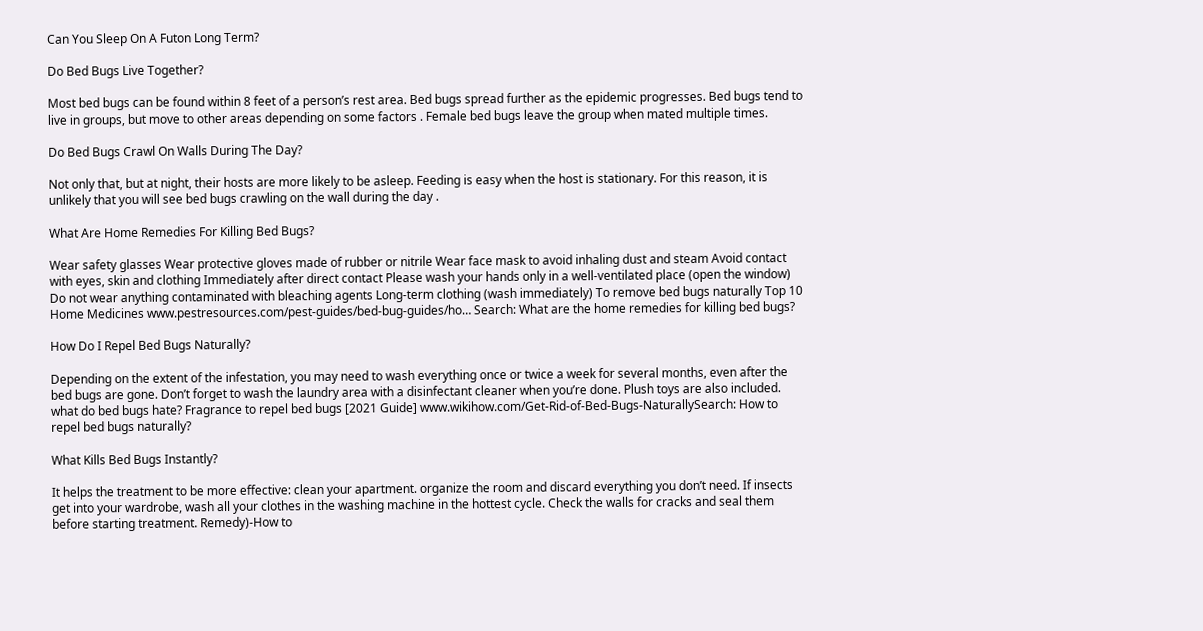Can You Sleep On A Futon Long Term?

Do Bed Bugs Live Together?

Most bed bugs can be found within 8 feet of a person’s rest area. Bed bugs spread further as the epidemic progresses. Bed bugs tend to live in groups, but move to other areas depending on some factors . Female bed bugs leave the group when mated multiple times.

Do Bed Bugs Crawl On Walls During The Day?

Not only that, but at night, their hosts are more likely to be asleep. Feeding is easy when the host is stationary. For this reason, it is unlikely that you will see bed bugs crawling on the wall during the day .

What Are Home Remedies For Killing Bed Bugs?

Wear safety glasses Wear protective gloves made of rubber or nitrile Wear face mask to avoid inhaling dust and steam Avoid contact with eyes, skin and clothing Immediately after direct contact Please wash your hands only in a well-ventilated place (open the window) Do not wear anything contaminated with bleaching agents Long-term clothing (wash immediately) To remove bed bugs naturally Top 10 Home Medicines www.pestresources.com/pest-guides/bed-bug-guides/ho… Search: What are the home remedies for killing bed bugs?

How Do I Repel Bed Bugs Naturally?

Depending on the extent of the infestation, you may need to wash everything once or twice a week for several months, even after the bed bugs are gone. Don’t forget to wash the laundry area with a disinfectant cleaner when you’re done. Plush toys are also included. what do bed bugs hate? Fragrance to repel bed bugs [2021 Guide] www.wikihow.com/Get-Rid-of-Bed-Bugs-NaturallySearch: How to repel bed bugs naturally?

What Kills Bed Bugs Instantly?

It helps the treatment to be more effective: clean your apartment. organize the room and discard everything you don’t need. If insects get into your wardrobe, wash all your clothes in the washing machine in the hottest cycle. Check the walls for cracks and seal them before starting treatment. Remedy)-How to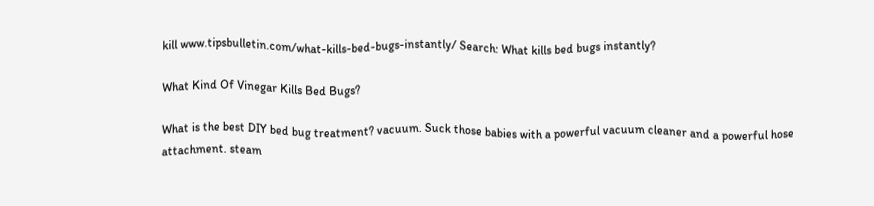kill www.tipsbulletin.com/what-kills-bed-bugs-instantly/ Search: What kills bed bugs instantly?

What Kind Of Vinegar Kills Bed Bugs?

What is the best DIY bed bug treatment? vacuum. Suck those babies with a powerful vacuum cleaner and a powerful hose attachment. steam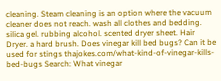cleaning. Steam cleaning is an option where the vacuum cleaner does not reach. wash all clothes and bedding. silica gel. rubbing alcohol. scented dryer sheet. Hair Dryer. a hard brush. Does vinegar kill bed bugs? Can it be used for stings thajokes.com/what-kind-of-vinegar-kills-bed-bugs Search: What vinegar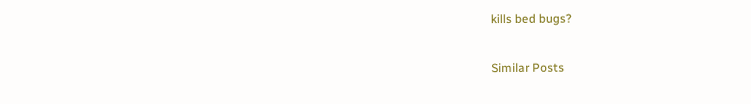kills bed bugs?

Similar Posts